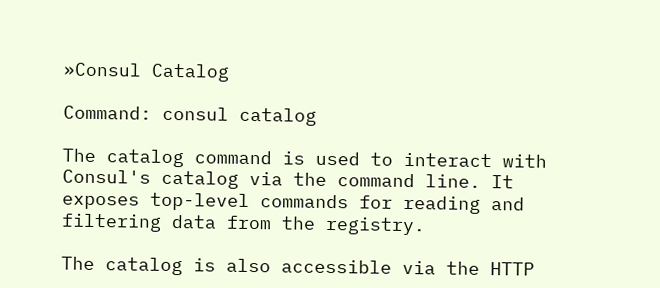»Consul Catalog

Command: consul catalog

The catalog command is used to interact with Consul's catalog via the command line. It exposes top-level commands for reading and filtering data from the registry.

The catalog is also accessible via the HTTP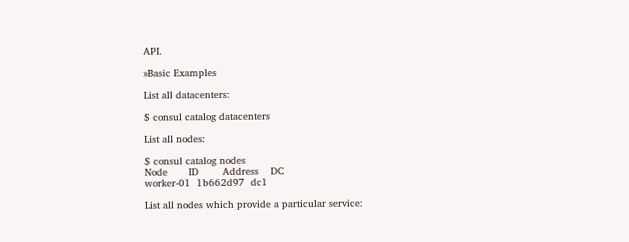API.

»Basic Examples

List all datacenters:

$ consul catalog datacenters

List all nodes:

$ consul catalog nodes
Node       ID        Address    DC
worker-01  1b662d97  dc1

List all nodes which provide a particular service: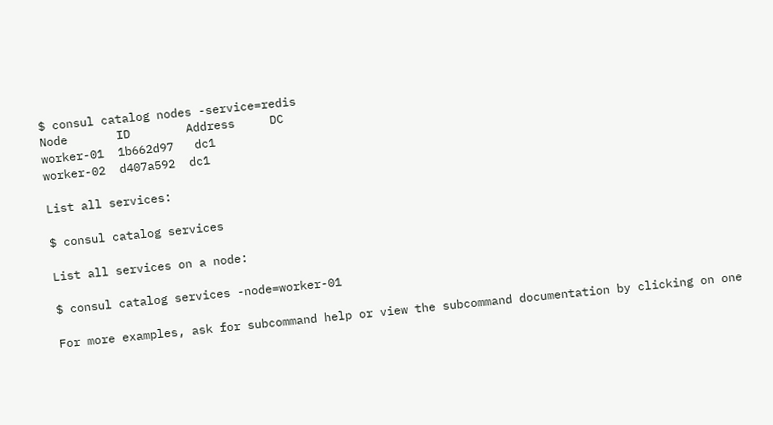$ consul catalog nodes -service=redis
Node       ID        Address     DC
worker-01  1b662d97   dc1
worker-02  d407a592  dc1

List all services:

$ consul catalog services

List all services on a node:

$ consul catalog services -node=worker-01

For more examples, ask for subcommand help or view the subcommand documentation by clicking on one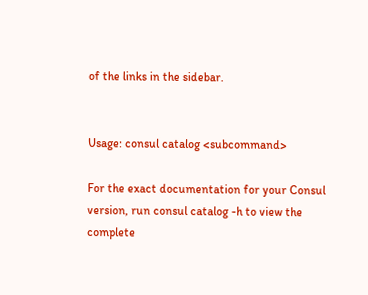of the links in the sidebar.


Usage: consul catalog <subcommand>

For the exact documentation for your Consul version, run consul catalog -h to view the complete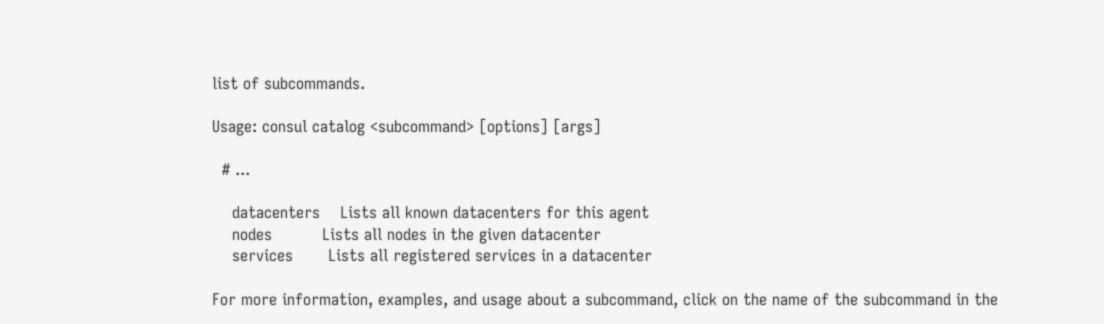list of subcommands.

Usage: consul catalog <subcommand> [options] [args]

  # ...

    datacenters    Lists all known datacenters for this agent
    nodes          Lists all nodes in the given datacenter
    services       Lists all registered services in a datacenter

For more information, examples, and usage about a subcommand, click on the name of the subcommand in the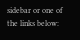sidebar or one of the links below: